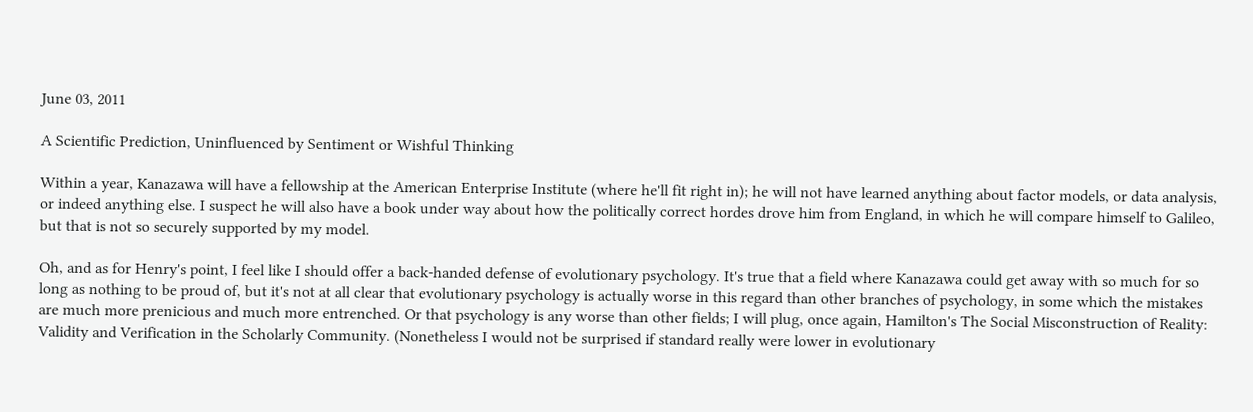June 03, 2011

A Scientific Prediction, Uninfluenced by Sentiment or Wishful Thinking

Within a year, Kanazawa will have a fellowship at the American Enterprise Institute (where he'll fit right in); he will not have learned anything about factor models, or data analysis, or indeed anything else. I suspect he will also have a book under way about how the politically correct hordes drove him from England, in which he will compare himself to Galileo, but that is not so securely supported by my model.

Oh, and as for Henry's point, I feel like I should offer a back-handed defense of evolutionary psychology. It's true that a field where Kanazawa could get away with so much for so long as nothing to be proud of, but it's not at all clear that evolutionary psychology is actually worse in this regard than other branches of psychology, in some which the mistakes are much more prenicious and much more entrenched. Or that psychology is any worse than other fields; I will plug, once again, Hamilton's The Social Misconstruction of Reality: Validity and Verification in the Scholarly Community. (Nonetheless I would not be surprised if standard really were lower in evolutionary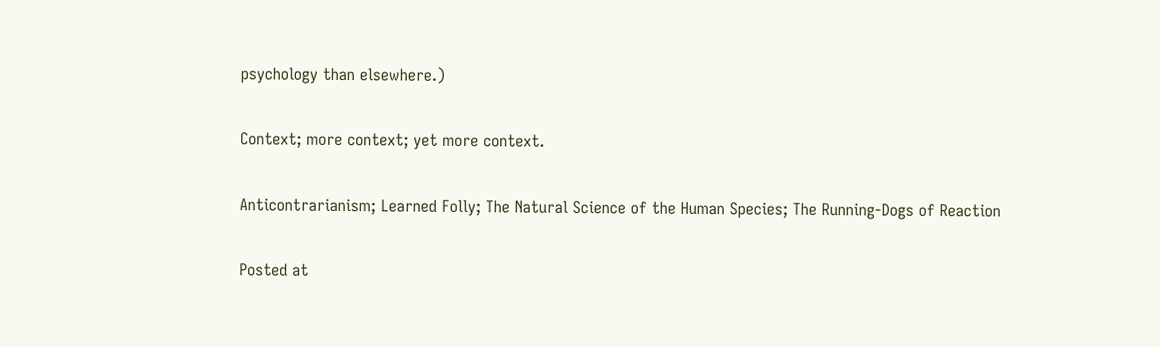psychology than elsewhere.)

Context; more context; yet more context.

Anticontrarianism; Learned Folly; The Natural Science of the Human Species; The Running-Dogs of Reaction

Posted at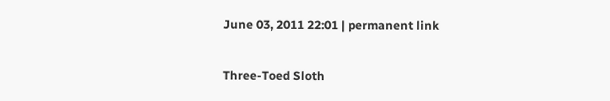June 03, 2011 22:01 | permanent link

Three-Toed Sloth